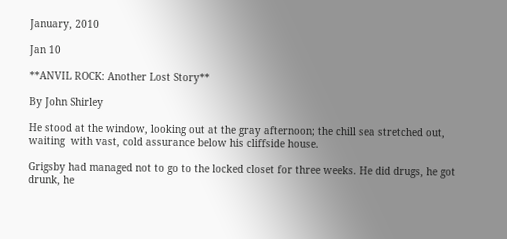January, 2010

Jan 10

**ANVIL ROCK: Another Lost Story**

By John Shirley

He stood at the window, looking out at the gray afternoon; the chill sea stretched out, waiting  with vast, cold assurance below his cliffside house.

Grigsby had managed not to go to the locked closet for three weeks. He did drugs, he got drunk, he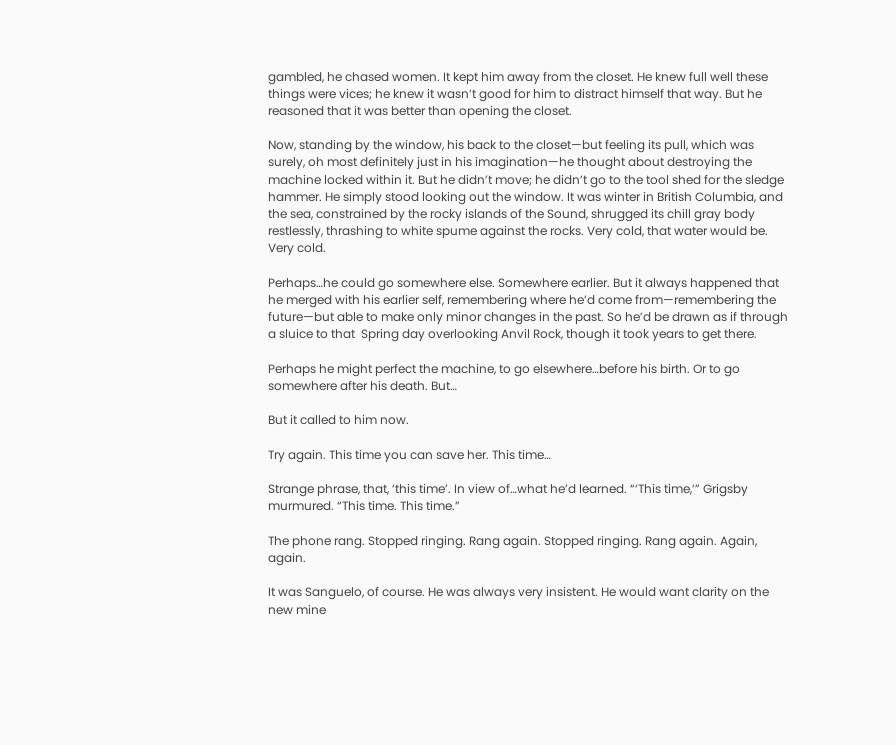gambled, he chased women. It kept him away from the closet. He knew full well these things were vices; he knew it wasn’t good for him to distract himself that way. But he reasoned that it was better than opening the closet.

Now, standing by the window, his back to the closet—but feeling its pull, which was surely, oh most definitely just in his imagination—he thought about destroying the machine locked within it. But he didn’t move; he didn’t go to the tool shed for the sledge hammer. He simply stood looking out the window. It was winter in British Columbia, and the sea, constrained by the rocky islands of the Sound, shrugged its chill gray body restlessly, thrashing to white spume against the rocks. Very cold, that water would be. Very cold.

Perhaps…he could go somewhere else. Somewhere earlier. But it always happened that he merged with his earlier self, remembering where he’d come from—remembering the future—but able to make only minor changes in the past. So he’d be drawn as if through a sluice to that  Spring day overlooking Anvil Rock, though it took years to get there.

Perhaps he might perfect the machine, to go elsewhere…before his birth. Or to go somewhere after his death. But…

But it called to him now.

Try again. This time you can save her. This time…

Strange phrase, that, ‘this time’. In view of…what he’d learned. “‘This time,’” Grigsby murmured. “This time. This time.”

The phone rang. Stopped ringing. Rang again. Stopped ringing. Rang again. Again, again.

It was Sanguelo, of course. He was always very insistent. He would want clarity on the new mine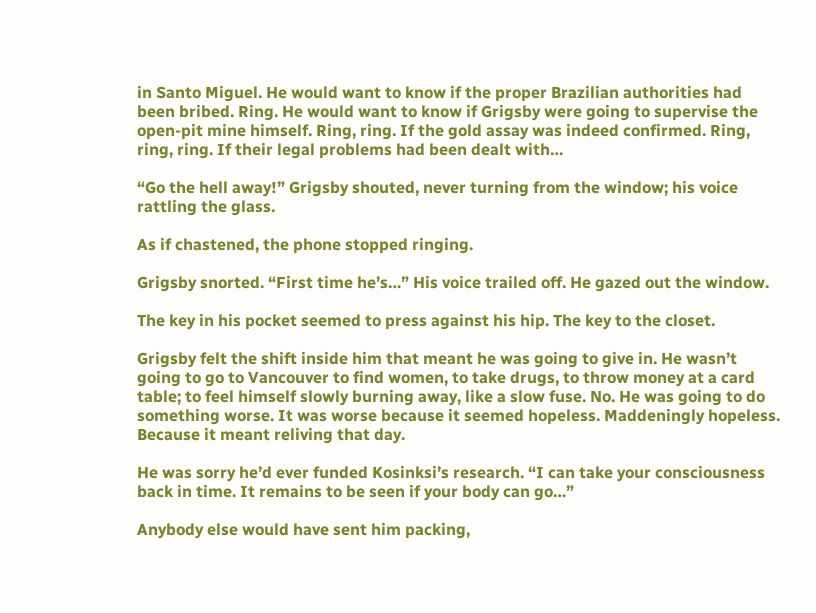in Santo Miguel. He would want to know if the proper Brazilian authorities had been bribed. Ring. He would want to know if Grigsby were going to supervise the open-pit mine himself. Ring, ring. If the gold assay was indeed confirmed. Ring, ring, ring. If their legal problems had been dealt with…

“Go the hell away!” Grigsby shouted, never turning from the window; his voice rattling the glass.

As if chastened, the phone stopped ringing.

Grigsby snorted. “First time he’s…” His voice trailed off. He gazed out the window.

The key in his pocket seemed to press against his hip. The key to the closet.

Grigsby felt the shift inside him that meant he was going to give in. He wasn’t going to go to Vancouver to find women, to take drugs, to throw money at a card table; to feel himself slowly burning away, like a slow fuse. No. He was going to do something worse. It was worse because it seemed hopeless. Maddeningly hopeless. Because it meant reliving that day.

He was sorry he’d ever funded Kosinksi’s research. “I can take your consciousness back in time. It remains to be seen if your body can go…”

Anybody else would have sent him packing,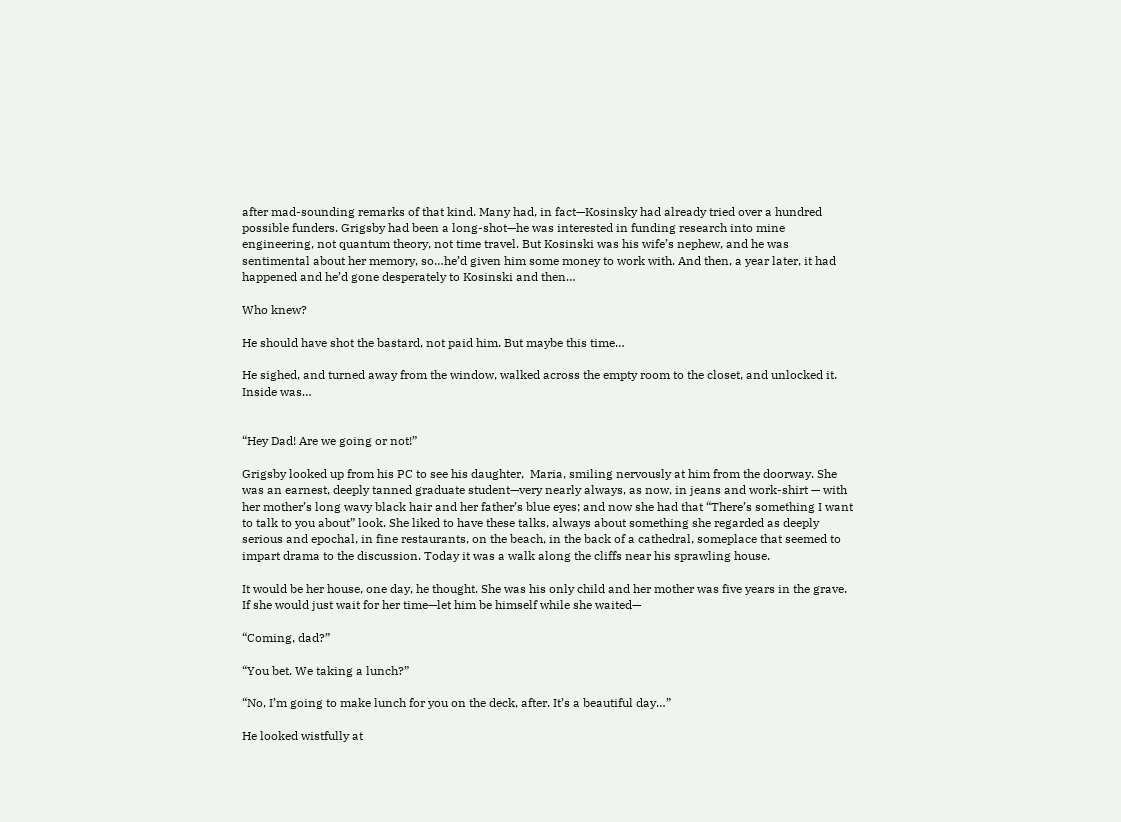after mad-sounding remarks of that kind. Many had, in fact—Kosinsky had already tried over a hundred possible funders. Grigsby had been a long-shot—he was interested in funding research into mine engineering, not quantum theory, not time travel. But Kosinski was his wife’s nephew, and he was sentimental about her memory, so…he’d given him some money to work with. And then, a year later, it had happened and he’d gone desperately to Kosinski and then…

Who knew?

He should have shot the bastard, not paid him. But maybe this time…

He sighed, and turned away from the window, walked across the empty room to the closet, and unlocked it. Inside was…


“Hey Dad! Are we going or not!”

Grigsby looked up from his PC to see his daughter,  Maria, smiling nervously at him from the doorway. She was an earnest, deeply tanned graduate student—very nearly always, as now, in jeans and work-shirt — with her mother’s long wavy black hair and her father’s blue eyes; and now she had that “There’s something I want to talk to you about” look. She liked to have these talks, always about something she regarded as deeply serious and epochal, in fine restaurants, on the beach, in the back of a cathedral, someplace that seemed to impart drama to the discussion. Today it was a walk along the cliffs near his sprawling house.

It would be her house, one day, he thought. She was his only child and her mother was five years in the grave. If she would just wait for her time—let him be himself while she waited—

“Coming, dad?”

“You bet. We taking a lunch?”

“No, I’m going to make lunch for you on the deck, after. It’s a beautiful day…”

He looked wistfully at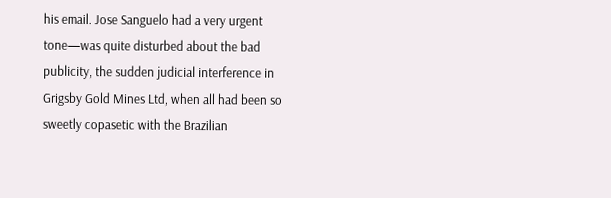his email. Jose Sanguelo had a very urgent tone—was quite disturbed about the bad publicity, the sudden judicial interference in Grigsby Gold Mines Ltd, when all had been so sweetly copasetic with the Brazilian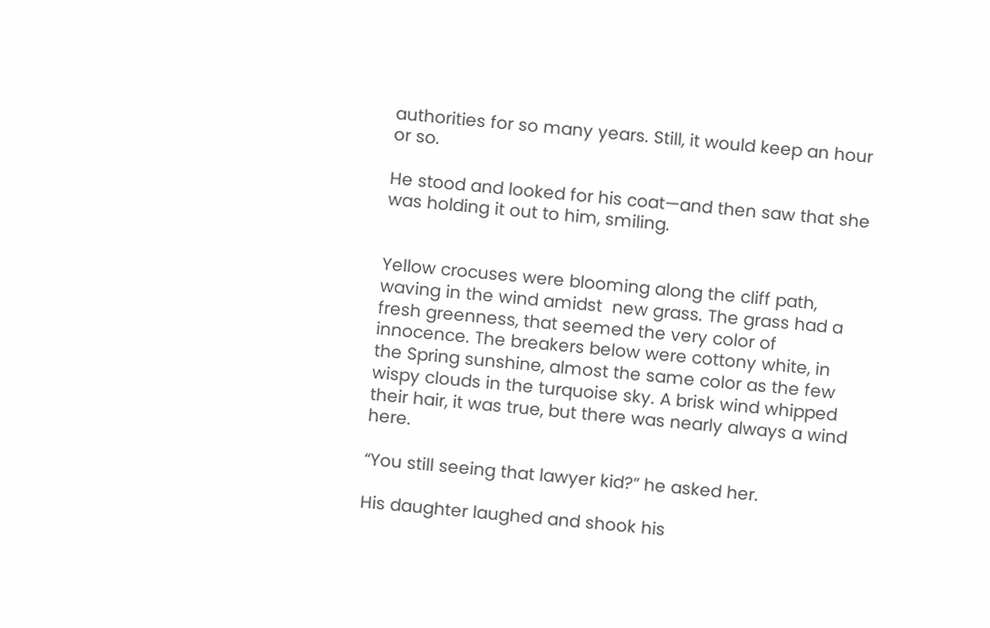authorities for so many years. Still, it would keep an hour or so.

He stood and looked for his coat—and then saw that she was holding it out to him, smiling.


Yellow crocuses were blooming along the cliff path, waving in the wind amidst  new grass. The grass had a fresh greenness, that seemed the very color of innocence. The breakers below were cottony white, in the Spring sunshine, almost the same color as the few wispy clouds in the turquoise sky. A brisk wind whipped their hair, it was true, but there was nearly always a wind here.

“You still seeing that lawyer kid?” he asked her.

His daughter laughed and shook his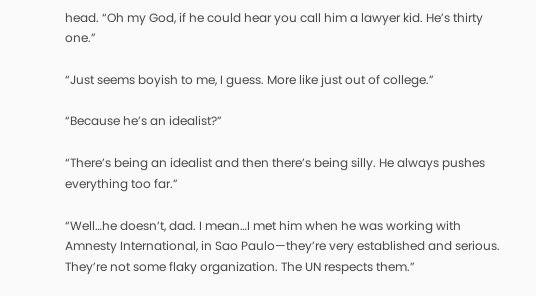head. “Oh my God, if he could hear you call him a lawyer kid. He’s thirty one.”

“Just seems boyish to me, I guess. More like just out of college.”

“Because he’s an idealist?”

“There’s being an idealist and then there’s being silly. He always pushes everything too far.”

“Well…he doesn’t, dad. I mean…I met him when he was working with Amnesty International, in Sao Paulo—they’re very established and serious. They’re not some flaky organization. The UN respects them.”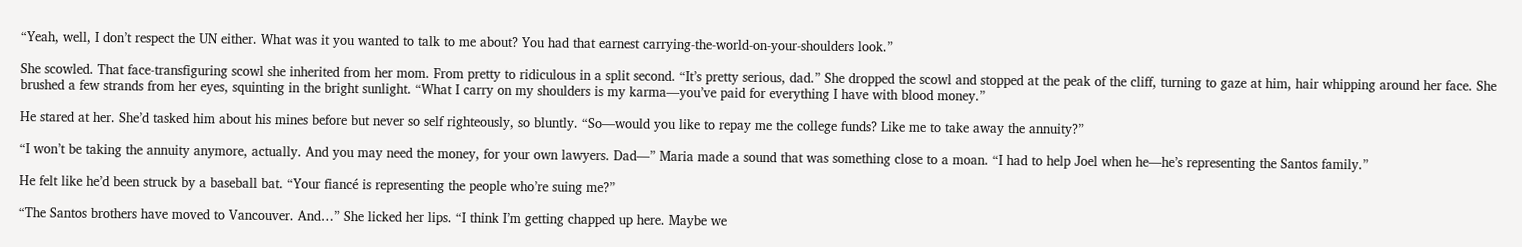“Yeah, well, I don’t respect the UN either. What was it you wanted to talk to me about? You had that earnest carrying-the-world-on-your-shoulders look.”

She scowled. That face-transfiguring scowl she inherited from her mom. From pretty to ridiculous in a split second. “It’s pretty serious, dad.” She dropped the scowl and stopped at the peak of the cliff, turning to gaze at him, hair whipping around her face. She brushed a few strands from her eyes, squinting in the bright sunlight. “What I carry on my shoulders is my karma—you’ve paid for everything I have with blood money.”

He stared at her. She’d tasked him about his mines before but never so self righteously, so bluntly. “So—would you like to repay me the college funds? Like me to take away the annuity?”

“I won’t be taking the annuity anymore, actually. And you may need the money, for your own lawyers. Dad—” Maria made a sound that was something close to a moan. “I had to help Joel when he—he’s representing the Santos family.”

He felt like he’d been struck by a baseball bat. “Your fiancé is representing the people who’re suing me?”

“The Santos brothers have moved to Vancouver. And…” She licked her lips. “I think I’m getting chapped up here. Maybe we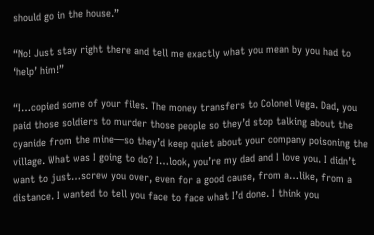should go in the house.”

“No! Just stay right there and tell me exactly what you mean by you had to ‘help’ him!”

“I…copied some of your files. The money transfers to Colonel Vega. Dad, you paid those soldiers to murder those people so they’d stop talking about the cyanide from the mine—so they’d keep quiet about your company poisoning the village. What was I going to do? I…look, you’re my dad and I love you. I didn’t want to just…screw you over, even for a good cause, from a…like, from a distance. I wanted to tell you face to face what I’d done. I think you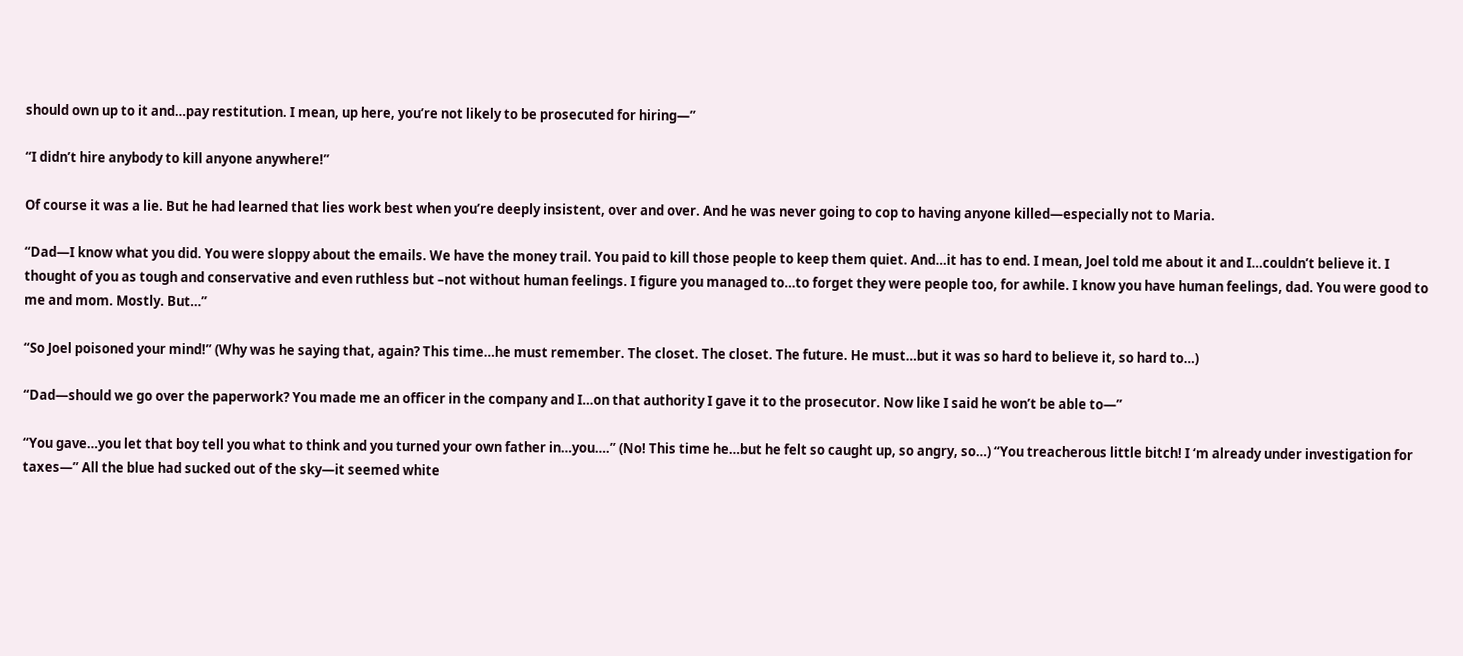should own up to it and…pay restitution. I mean, up here, you’re not likely to be prosecuted for hiring—”

“I didn’t hire anybody to kill anyone anywhere!”

Of course it was a lie. But he had learned that lies work best when you’re deeply insistent, over and over. And he was never going to cop to having anyone killed—especially not to Maria.

“Dad—I know what you did. You were sloppy about the emails. We have the money trail. You paid to kill those people to keep them quiet. And…it has to end. I mean, Joel told me about it and I…couldn’t believe it. I thought of you as tough and conservative and even ruthless but –not without human feelings. I figure you managed to…to forget they were people too, for awhile. I know you have human feelings, dad. You were good to me and mom. Mostly. But…”

“So Joel poisoned your mind!” (Why was he saying that, again? This time…he must remember. The closet. The closet. The future. He must…but it was so hard to believe it, so hard to…)

“Dad—should we go over the paperwork? You made me an officer in the company and I…on that authority I gave it to the prosecutor. Now like I said he won’t be able to—”

“You gave…you let that boy tell you what to think and you turned your own father in…you….” (No! This time he…but he felt so caught up, so angry, so…) “You treacherous little bitch! I ‘m already under investigation for taxes—” All the blue had sucked out of the sky—it seemed white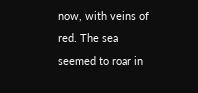now, with veins of red. The sea seemed to roar in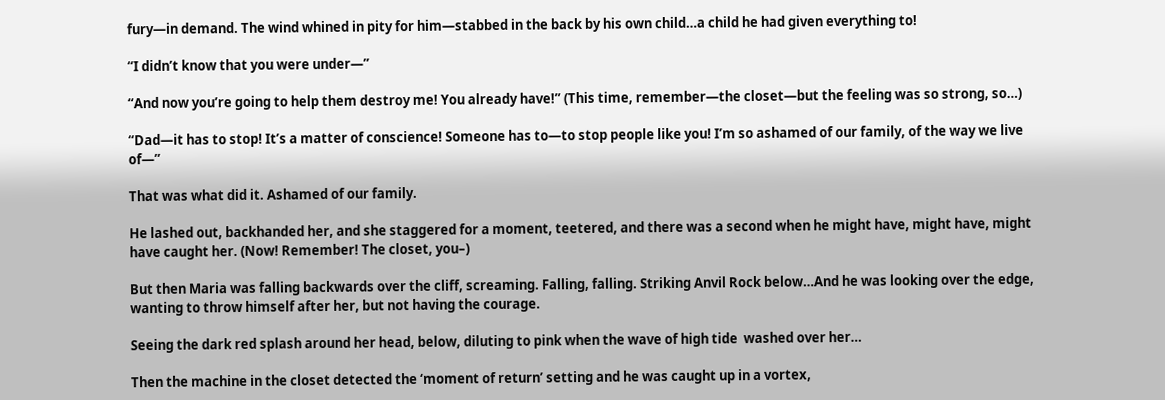fury—in demand. The wind whined in pity for him—stabbed in the back by his own child…a child he had given everything to!

“I didn’t know that you were under—”

“And now you’re going to help them destroy me! You already have!” (This time, remember—the closet—but the feeling was so strong, so…)

“Dad—it has to stop! It’s a matter of conscience! Someone has to—to stop people like you! I’m so ashamed of our family, of the way we live of—”

That was what did it. Ashamed of our family.

He lashed out, backhanded her, and she staggered for a moment, teetered, and there was a second when he might have, might have, might have caught her. (Now! Remember! The closet, you–)

But then Maria was falling backwards over the cliff, screaming. Falling, falling. Striking Anvil Rock below…And he was looking over the edge, wanting to throw himself after her, but not having the courage.

Seeing the dark red splash around her head, below, diluting to pink when the wave of high tide  washed over her…

Then the machine in the closet detected the ‘moment of return’ setting and he was caught up in a vortex,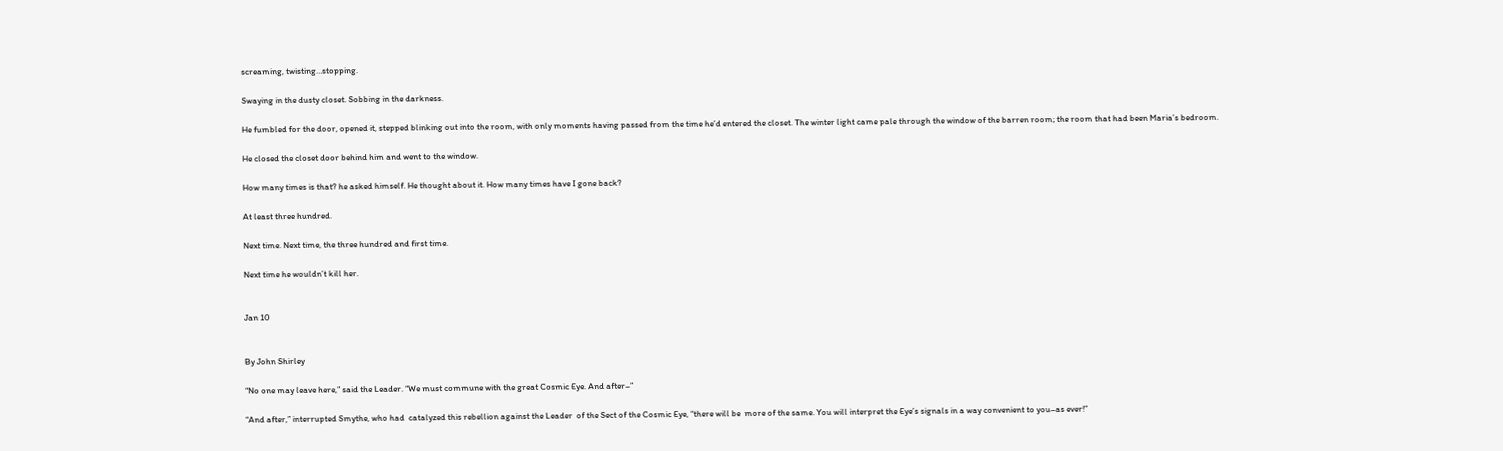screaming, twisting…stopping.

Swaying in the dusty closet. Sobbing in the darkness.

He fumbled for the door, opened it, stepped blinking out into the room, with only moments having passed from the time he’d entered the closet. The winter light came pale through the window of the barren room; the room that had been Maria’s bedroom.

He closed the closet door behind him and went to the window.

How many times is that? he asked himself. He thought about it. How many times have I gone back?

At least three hundred.

Next time. Next time, the three hundred and first time.

Next time he wouldn’t kill her.


Jan 10


By John Shirley

“No one may leave here,” said the Leader. “We must commune with the great Cosmic Eye. And after–”

“And after,” interrupted Smythe, who had  catalyzed this rebellion against the Leader  of the Sect of the Cosmic Eye, “there will be  more of the same. You will interpret the Eye’s signals in a way convenient to you–as ever!”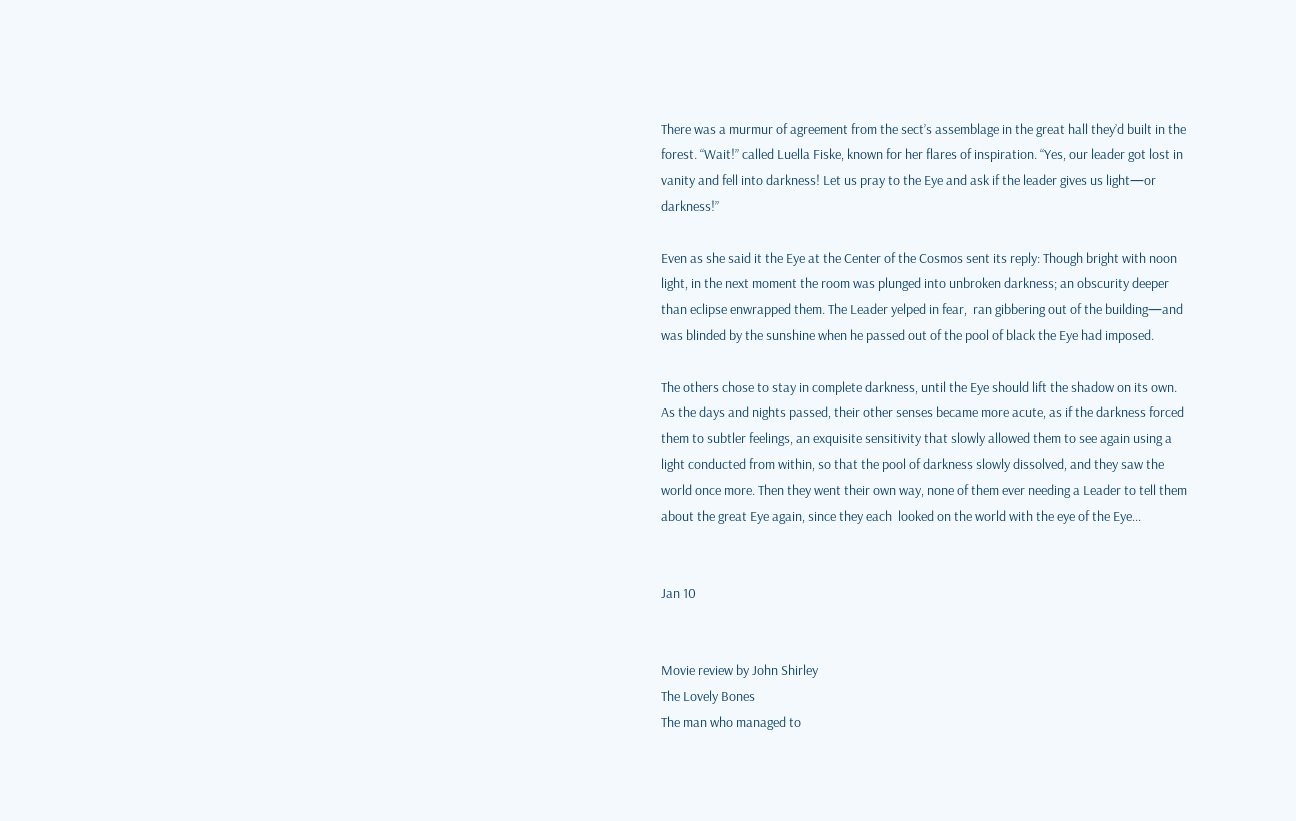There was a murmur of agreement from the sect’s assemblage in the great hall they’d built in the forest. “Wait!” called Luella Fiske, known for her flares of inspiration. “Yes, our leader got lost in vanity and fell into darkness! Let us pray to the Eye and ask if the leader gives us light—or darkness!”

Even as she said it the Eye at the Center of the Cosmos sent its reply: Though bright with noon light, in the next moment the room was plunged into unbroken darkness; an obscurity deeper than eclipse enwrapped them. The Leader yelped in fear,  ran gibbering out of the building—and was blinded by the sunshine when he passed out of the pool of black the Eye had imposed.

The others chose to stay in complete darkness, until the Eye should lift the shadow on its own. As the days and nights passed, their other senses became more acute, as if the darkness forced them to subtler feelings, an exquisite sensitivity that slowly allowed them to see again using a light conducted from within, so that the pool of darkness slowly dissolved, and they saw the world once more. Then they went their own way, none of them ever needing a Leader to tell them about the great Eye again, since they each  looked on the world with the eye of the Eye…


Jan 10


Movie review by John Shirley
The Lovely Bones
The man who managed to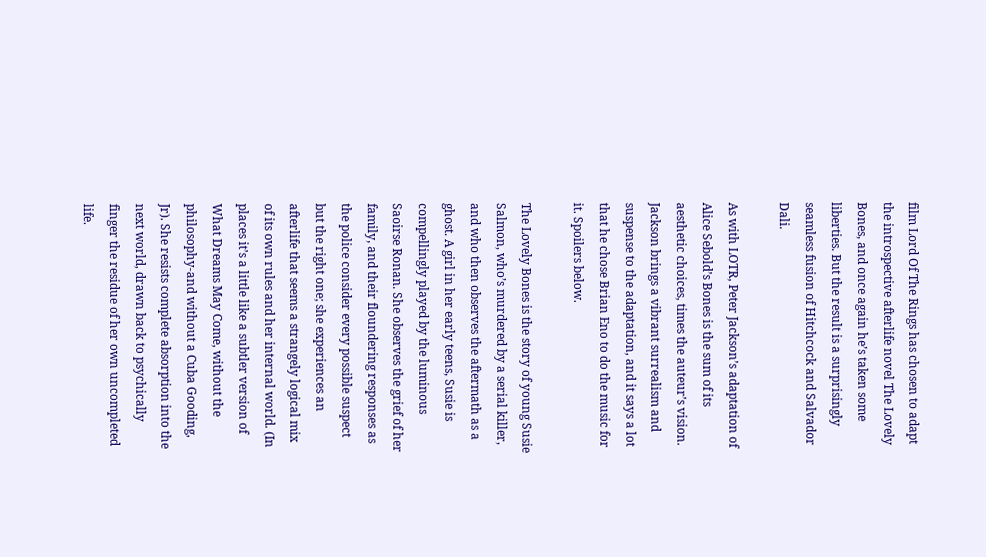film Lord Of The Rings has chosen to adapt the introspective afterlife novel The Lovely Bones, and once again he’s taken some liberties. But the result is a surprisingly seamless fusion of Hitchcock and Salvador Dali.

As with LOTR, Peter Jackson’s adaptation of Alice Sebold’s Bones is the sum of its aesthetic choices, times the auteur’s vision. Jackson brings a vibrant surrealism and suspense to the adaptation, and it says a lot that he chose Brian Eno to do the music for it. Spoilers below.

The Lovely Bones is the story of young Susie Salmon, who’s murdered by a serial killer, and who then observes the aftermath as a ghost. A girl in her early teens, Susie is compellingly played by the luminous Saoirse Ronan. She observes the grief of her family, and their floundering responses as the police consider every possible suspect but the right one; she experiences an afterlife that seems a strangely logical mix of its own rules and her internal world. (In places it’s a little like a subtler version of What Dreams May Come, without the philosophy-and without a Cuba Gooding, Jr). She resists complete absorption into the next world, drawn back to psychically finger the residue of her own uncompleted life.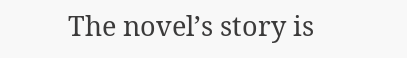The novel’s story is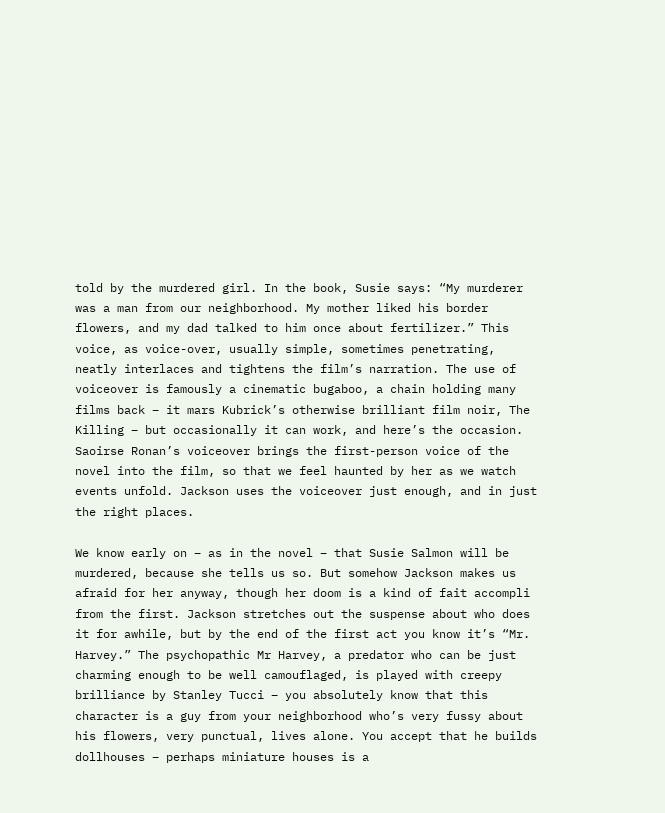told by the murdered girl. In the book, Susie says: “My murderer was a man from our neighborhood. My mother liked his border flowers, and my dad talked to him once about fertilizer.” This voice, as voice-over, usually simple, sometimes penetrating, neatly interlaces and tightens the film’s narration. The use of voiceover is famously a cinematic bugaboo, a chain holding many films back – it mars Kubrick’s otherwise brilliant film noir, The Killing – but occasionally it can work, and here’s the occasion. Saoirse Ronan’s voiceover brings the first-person voice of the novel into the film, so that we feel haunted by her as we watch events unfold. Jackson uses the voiceover just enough, and in just the right places.

We know early on – as in the novel – that Susie Salmon will be murdered, because she tells us so. But somehow Jackson makes us afraid for her anyway, though her doom is a kind of fait accompli from the first. Jackson stretches out the suspense about who does it for awhile, but by the end of the first act you know it’s “Mr. Harvey.” The psychopathic Mr Harvey, a predator who can be just charming enough to be well camouflaged, is played with creepy brilliance by Stanley Tucci – you absolutely know that this character is a guy from your neighborhood who’s very fussy about his flowers, very punctual, lives alone. You accept that he builds dollhouses – perhaps miniature houses is a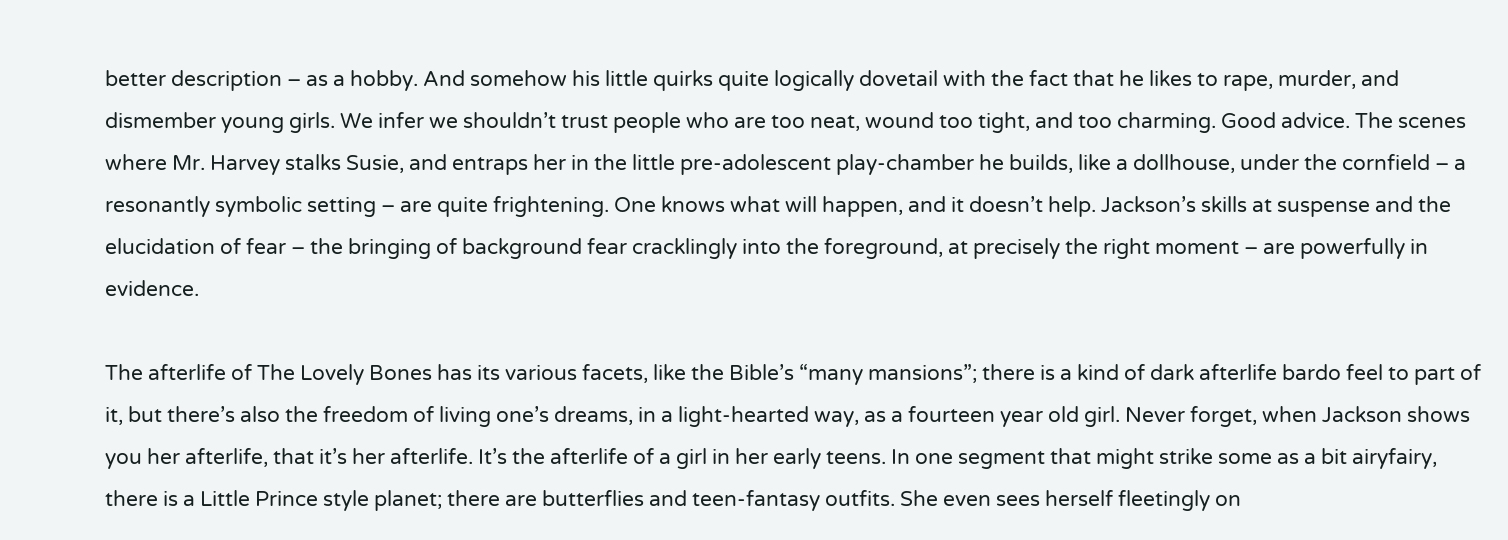better description – as a hobby. And somehow his little quirks quite logically dovetail with the fact that he likes to rape, murder, and dismember young girls. We infer we shouldn’t trust people who are too neat, wound too tight, and too charming. Good advice. The scenes where Mr. Harvey stalks Susie, and entraps her in the little pre-adolescent play-chamber he builds, like a dollhouse, under the cornfield – a resonantly symbolic setting – are quite frightening. One knows what will happen, and it doesn’t help. Jackson’s skills at suspense and the elucidation of fear – the bringing of background fear cracklingly into the foreground, at precisely the right moment – are powerfully in evidence.

The afterlife of The Lovely Bones has its various facets, like the Bible’s “many mansions”; there is a kind of dark afterlife bardo feel to part of it, but there’s also the freedom of living one’s dreams, in a light-hearted way, as a fourteen year old girl. Never forget, when Jackson shows you her afterlife, that it’s her afterlife. It’s the afterlife of a girl in her early teens. In one segment that might strike some as a bit airyfairy, there is a Little Prince style planet; there are butterflies and teen-fantasy outfits. She even sees herself fleetingly on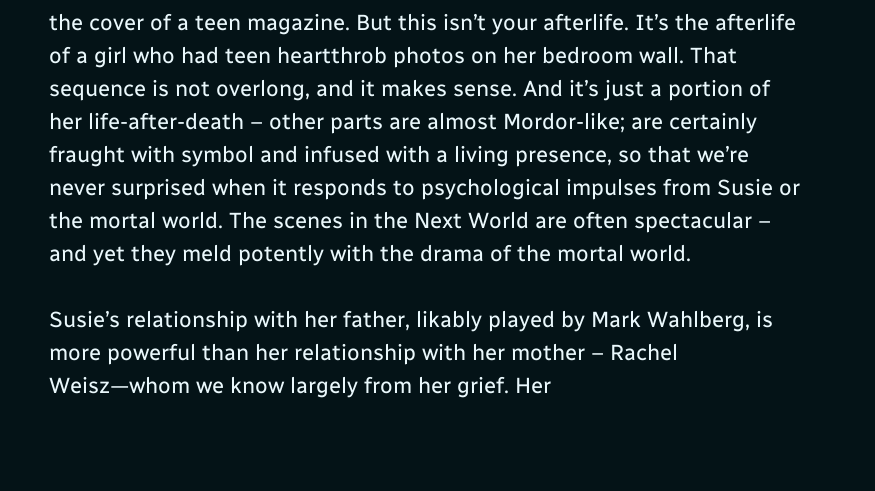the cover of a teen magazine. But this isn’t your afterlife. It’s the afterlife of a girl who had teen heartthrob photos on her bedroom wall. That sequence is not overlong, and it makes sense. And it’s just a portion of her life-after-death – other parts are almost Mordor-like; are certainly fraught with symbol and infused with a living presence, so that we’re never surprised when it responds to psychological impulses from Susie or the mortal world. The scenes in the Next World are often spectacular – and yet they meld potently with the drama of the mortal world.

Susie’s relationship with her father, likably played by Mark Wahlberg, is more powerful than her relationship with her mother – Rachel Weisz—whom we know largely from her grief. Her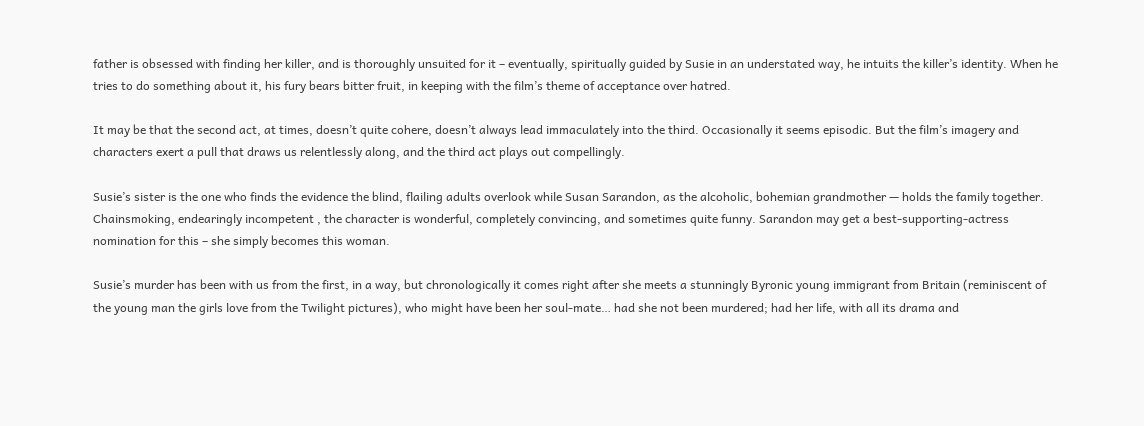father is obsessed with finding her killer, and is thoroughly unsuited for it – eventually, spiritually guided by Susie in an understated way, he intuits the killer’s identity. When he tries to do something about it, his fury bears bitter fruit, in keeping with the film’s theme of acceptance over hatred.

It may be that the second act, at times, doesn’t quite cohere, doesn’t always lead immaculately into the third. Occasionally it seems episodic. But the film’s imagery and characters exert a pull that draws us relentlessly along, and the third act plays out compellingly.

Susie’s sister is the one who finds the evidence the blind, flailing adults overlook while Susan Sarandon, as the alcoholic, bohemian grandmother — holds the family together. Chainsmoking, endearingly incompetent , the character is wonderful, completely convincing, and sometimes quite funny. Sarandon may get a best-supporting-actress nomination for this – she simply becomes this woman.

Susie’s murder has been with us from the first, in a way, but chronologically it comes right after she meets a stunningly Byronic young immigrant from Britain (reminiscent of the young man the girls love from the Twilight pictures), who might have been her soul-mate… had she not been murdered; had her life, with all its drama and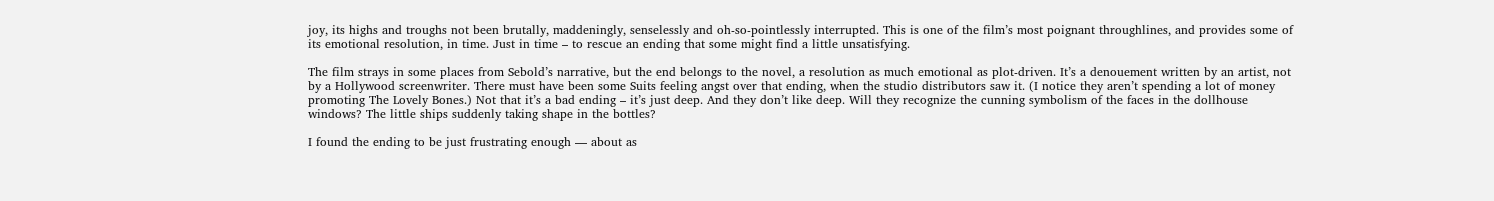joy, its highs and troughs not been brutally, maddeningly, senselessly and oh-so-pointlessly interrupted. This is one of the film’s most poignant throughlines, and provides some of its emotional resolution, in time. Just in time – to rescue an ending that some might find a little unsatisfying.

The film strays in some places from Sebold’s narrative, but the end belongs to the novel, a resolution as much emotional as plot-driven. It’s a denouement written by an artist, not by a Hollywood screenwriter. There must have been some Suits feeling angst over that ending, when the studio distributors saw it. (I notice they aren’t spending a lot of money promoting The Lovely Bones.) Not that it’s a bad ending – it’s just deep. And they don’t like deep. Will they recognize the cunning symbolism of the faces in the dollhouse windows? The little ships suddenly taking shape in the bottles?

I found the ending to be just frustrating enough — about as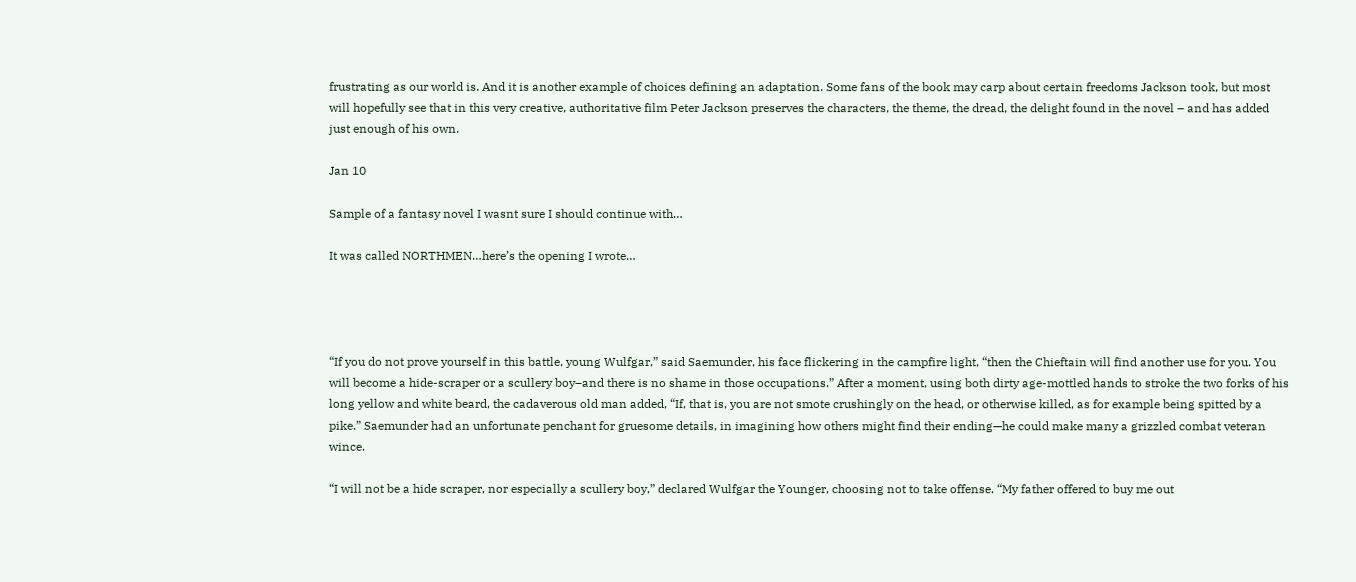frustrating as our world is. And it is another example of choices defining an adaptation. Some fans of the book may carp about certain freedoms Jackson took, but most will hopefully see that in this very creative, authoritative film Peter Jackson preserves the characters, the theme, the dread, the delight found in the novel – and has added just enough of his own.

Jan 10

Sample of a fantasy novel I wasnt sure I should continue with…

It was called NORTHMEN…here’s the opening I wrote…




“If you do not prove yourself in this battle, young Wulfgar,” said Saemunder, his face flickering in the campfire light, “then the Chieftain will find another use for you. You will become a hide-scraper or a scullery boy–and there is no shame in those occupations.” After a moment, using both dirty age-mottled hands to stroke the two forks of his long yellow and white beard, the cadaverous old man added, “If, that is, you are not smote crushingly on the head, or otherwise killed, as for example being spitted by a pike.” Saemunder had an unfortunate penchant for gruesome details, in imagining how others might find their ending—he could make many a grizzled combat veteran wince.

“I will not be a hide scraper, nor especially a scullery boy,” declared Wulfgar the Younger, choosing not to take offense. “My father offered to buy me out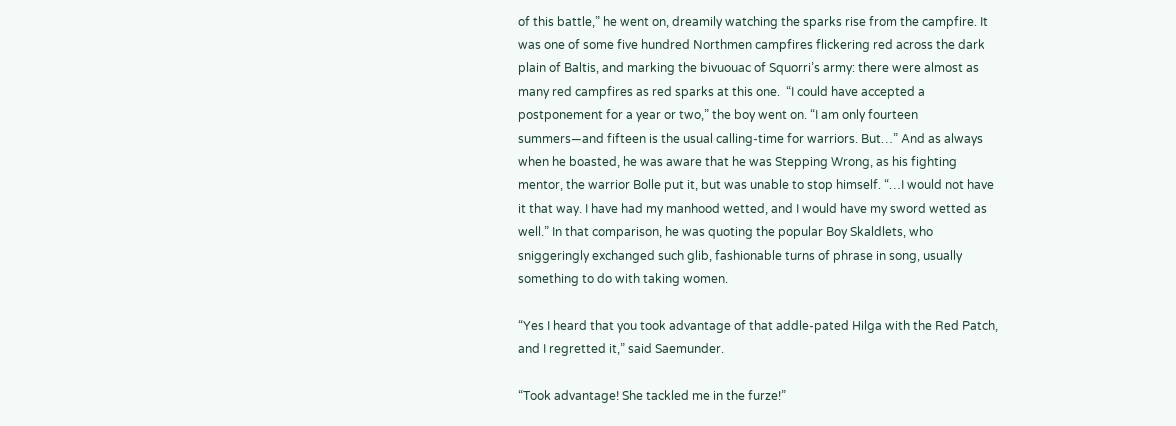of this battle,” he went on, dreamily watching the sparks rise from the campfire. It was one of some five hundred Northmen campfires flickering red across the dark plain of Baltis, and marking the bivuouac of Squorri’s army: there were almost as many red campfires as red sparks at this one.  “I could have accepted a postponement for a year or two,” the boy went on. “I am only fourteen summers—and fifteen is the usual calling-time for warriors. But…” And as always when he boasted, he was aware that he was Stepping Wrong, as his fighting mentor, the warrior Bolle put it, but was unable to stop himself. “…I would not have it that way. I have had my manhood wetted, and I would have my sword wetted as well.” In that comparison, he was quoting the popular Boy Skaldlets, who sniggeringly exchanged such glib, fashionable turns of phrase in song, usually something to do with taking women.

“Yes I heard that you took advantage of that addle-pated Hilga with the Red Patch, and I regretted it,” said Saemunder.

“Took advantage! She tackled me in the furze!”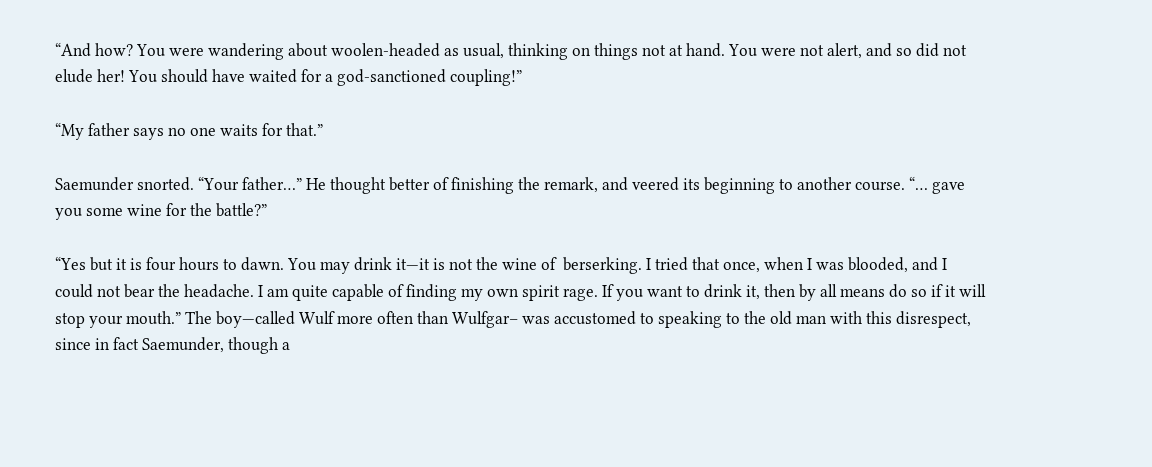“And how? You were wandering about woolen-headed as usual, thinking on things not at hand. You were not alert, and so did not elude her! You should have waited for a god-sanctioned coupling!”

“My father says no one waits for that.”

Saemunder snorted. “Your father…” He thought better of finishing the remark, and veered its beginning to another course. “… gave you some wine for the battle?”

“Yes but it is four hours to dawn. You may drink it—it is not the wine of  berserking. I tried that once, when I was blooded, and I could not bear the headache. I am quite capable of finding my own spirit rage. If you want to drink it, then by all means do so if it will stop your mouth.” The boy—called Wulf more often than Wulfgar– was accustomed to speaking to the old man with this disrespect, since in fact Saemunder, though a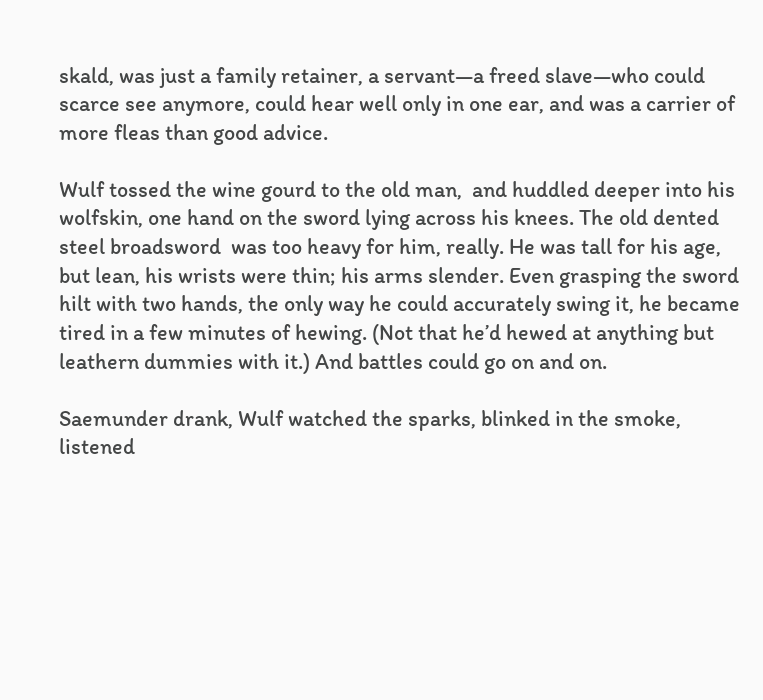skald, was just a family retainer, a servant—a freed slave—who could scarce see anymore, could hear well only in one ear, and was a carrier of more fleas than good advice.

Wulf tossed the wine gourd to the old man,  and huddled deeper into his wolfskin, one hand on the sword lying across his knees. The old dented steel broadsword  was too heavy for him, really. He was tall for his age, but lean, his wrists were thin; his arms slender. Even grasping the sword hilt with two hands, the only way he could accurately swing it, he became tired in a few minutes of hewing. (Not that he’d hewed at anything but leathern dummies with it.) And battles could go on and on.

Saemunder drank, Wulf watched the sparks, blinked in the smoke, listened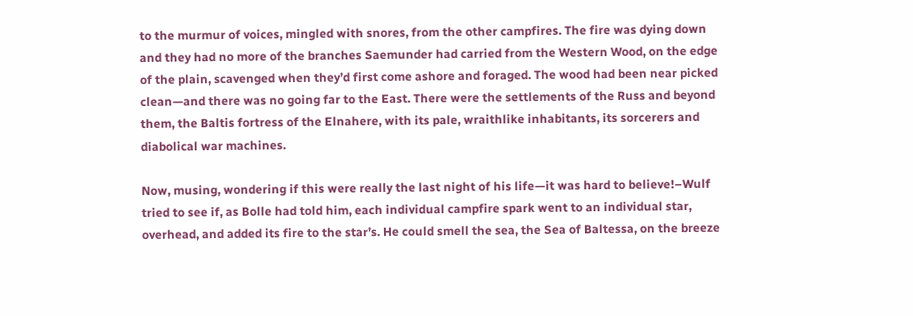to the murmur of voices, mingled with snores, from the other campfires. The fire was dying down and they had no more of the branches Saemunder had carried from the Western Wood, on the edge of the plain, scavenged when they’d first come ashore and foraged. The wood had been near picked clean—and there was no going far to the East. There were the settlements of the Russ and beyond them, the Baltis fortress of the Elnahere, with its pale, wraithlike inhabitants, its sorcerers and diabolical war machines.

Now, musing, wondering if this were really the last night of his life—it was hard to believe!–Wulf tried to see if, as Bolle had told him, each individual campfire spark went to an individual star, overhead, and added its fire to the star’s. He could smell the sea, the Sea of Baltessa, on the breeze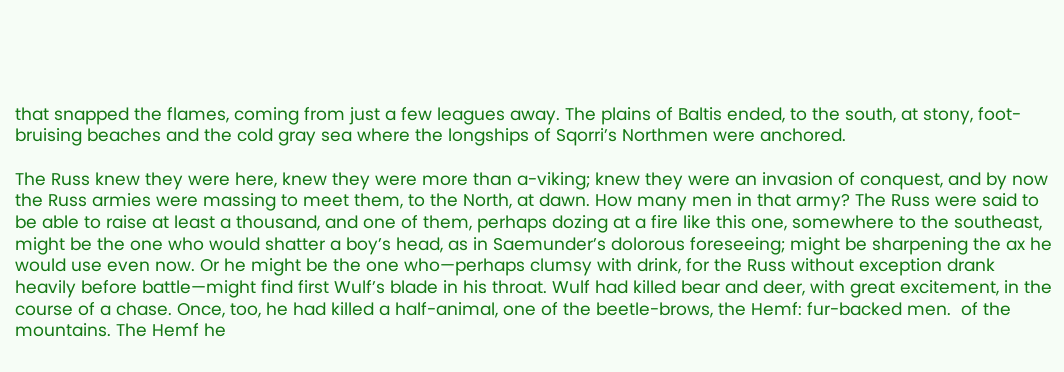that snapped the flames, coming from just a few leagues away. The plains of Baltis ended, to the south, at stony, foot-bruising beaches and the cold gray sea where the longships of Sqorri’s Northmen were anchored.

The Russ knew they were here, knew they were more than a-viking; knew they were an invasion of conquest, and by now the Russ armies were massing to meet them, to the North, at dawn. How many men in that army? The Russ were said to be able to raise at least a thousand, and one of them, perhaps dozing at a fire like this one, somewhere to the southeast, might be the one who would shatter a boy’s head, as in Saemunder’s dolorous foreseeing; might be sharpening the ax he would use even now. Or he might be the one who—perhaps clumsy with drink, for the Russ without exception drank heavily before battle—might find first Wulf’s blade in his throat. Wulf had killed bear and deer, with great excitement, in the course of a chase. Once, too, he had killed a half-animal, one of the beetle-brows, the Hemf: fur-backed men.  of the mountains. The Hemf he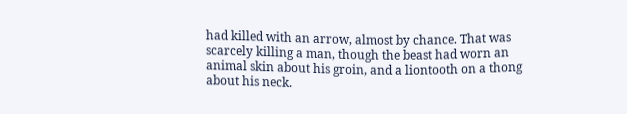had killed with an arrow, almost by chance. That was scarcely killing a man, though the beast had worn an animal skin about his groin, and a liontooth on a thong about his neck.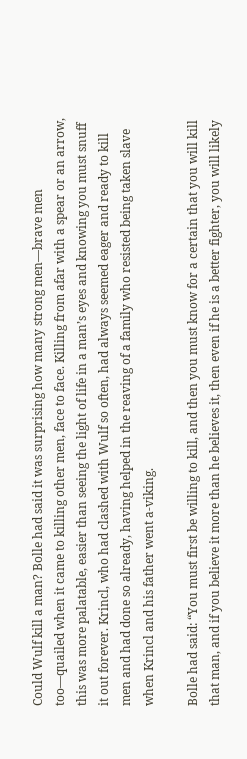Could Wulf kill a man? Bolle had said it was surprising how many strong men—brave men too—quailed when it came to killing other men, face to face. Killing from afar with a spear or an arrow, this was more palatable, easier than seeing the light of life in a man’s eyes and knowing you must snuff it out forever. Krincl, who had clashed with Wulf so often, had always seemed eager and ready to kill men and had done so already, having helped in the reaving of a family who resisted being taken slave when Krincl and his father went a-viking.

Bolle had said: “You must first be willing to kill, and then you must know for a certain that you will kill that man, and if you believe it more than he believes it, then even if he is a better fighter, you will likely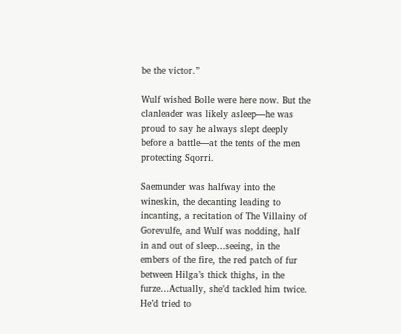be the victor.”

Wulf wished Bolle were here now. But the clanleader was likely asleep—he was proud to say he always slept deeply before a battle—at the tents of the men protecting Sqorri.

Saemunder was halfway into the wineskin, the decanting leading to incanting, a recitation of The Villainy of Gorevulfe, and Wulf was nodding, half in and out of sleep…seeing, in the embers of the fire, the red patch of fur between Hilga’s thick thighs, in the furze…Actually, she’d tackled him twice. He’d tried to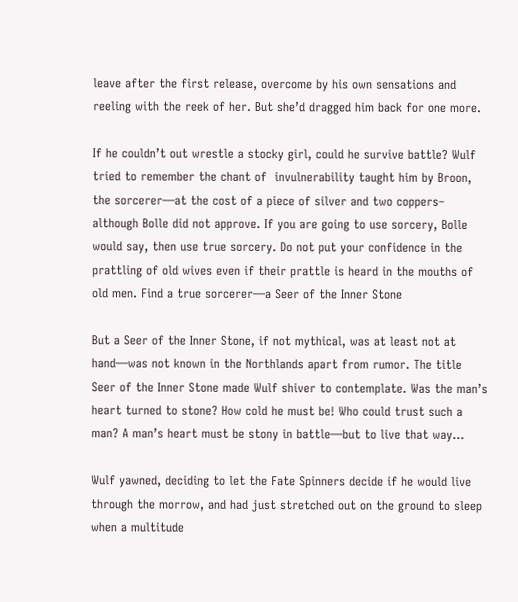leave after the first release, overcome by his own sensations and reeling with the reek of her. But she’d dragged him back for one more.

If he couldn’t out wrestle a stocky girl, could he survive battle? Wulf tried to remember the chant of  invulnerability taught him by Broon, the sorcerer—at the cost of a piece of silver and two coppers– although Bolle did not approve. If you are going to use sorcery, Bolle would say, then use true sorcery. Do not put your confidence in the prattling of old wives even if their prattle is heard in the mouths of old men. Find a true sorcerer—a Seer of the Inner Stone

But a Seer of the Inner Stone, if not mythical, was at least not at hand—was not known in the Northlands apart from rumor. The title Seer of the Inner Stone made Wulf shiver to contemplate. Was the man’s heart turned to stone? How cold he must be! Who could trust such a man? A man’s heart must be stony in battle—but to live that way…

Wulf yawned, deciding to let the Fate Spinners decide if he would live through the morrow, and had just stretched out on the ground to sleep when a multitude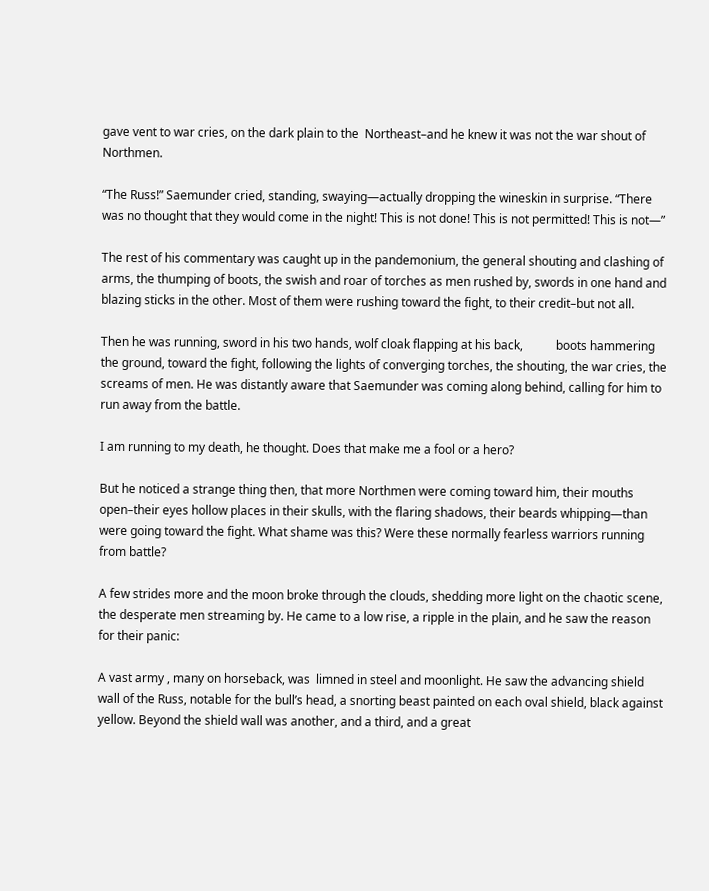gave vent to war cries, on the dark plain to the  Northeast–and he knew it was not the war shout of Northmen.

“The Russ!” Saemunder cried, standing, swaying—actually dropping the wineskin in surprise. “There was no thought that they would come in the night! This is not done! This is not permitted! This is not—”

The rest of his commentary was caught up in the pandemonium, the general shouting and clashing of arms, the thumping of boots, the swish and roar of torches as men rushed by, swords in one hand and blazing sticks in the other. Most of them were rushing toward the fight, to their credit–but not all.

Then he was running, sword in his two hands, wolf cloak flapping at his back,           boots hammering the ground, toward the fight, following the lights of converging torches, the shouting, the war cries, the screams of men. He was distantly aware that Saemunder was coming along behind, calling for him to run away from the battle.

I am running to my death, he thought. Does that make me a fool or a hero?

But he noticed a strange thing then, that more Northmen were coming toward him, their mouths open–their eyes hollow places in their skulls, with the flaring shadows, their beards whipping—than were going toward the fight. What shame was this? Were these normally fearless warriors running from battle?

A few strides more and the moon broke through the clouds, shedding more light on the chaotic scene, the desperate men streaming by. He came to a low rise, a ripple in the plain, and he saw the reason for their panic:

A vast army , many on horseback, was  limned in steel and moonlight. He saw the advancing shield wall of the Russ, notable for the bull’s head, a snorting beast painted on each oval shield, black against yellow. Beyond the shield wall was another, and a third, and a great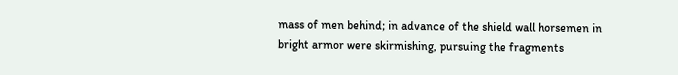mass of men behind; in advance of the shield wall horsemen in bright armor were skirmishing, pursuing the fragments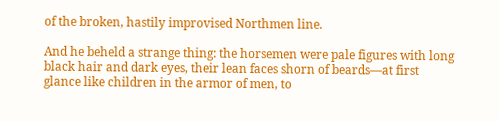of the broken, hastily improvised Northmen line.

And he beheld a strange thing: the horsemen were pale figures with long black hair and dark eyes, their lean faces shorn of beards—at first glance like children in the armor of men, to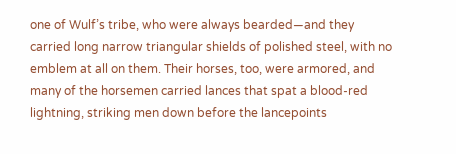one of Wulf’s tribe, who were always bearded—and they carried long narrow triangular shields of polished steel, with no emblem at all on them. Their horses, too, were armored, and  many of the horsemen carried lances that spat a blood-red lightning, striking men down before the lancepoints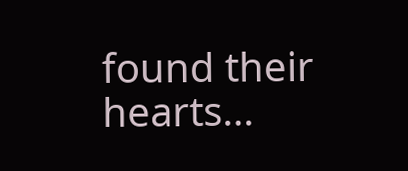found their hearts…